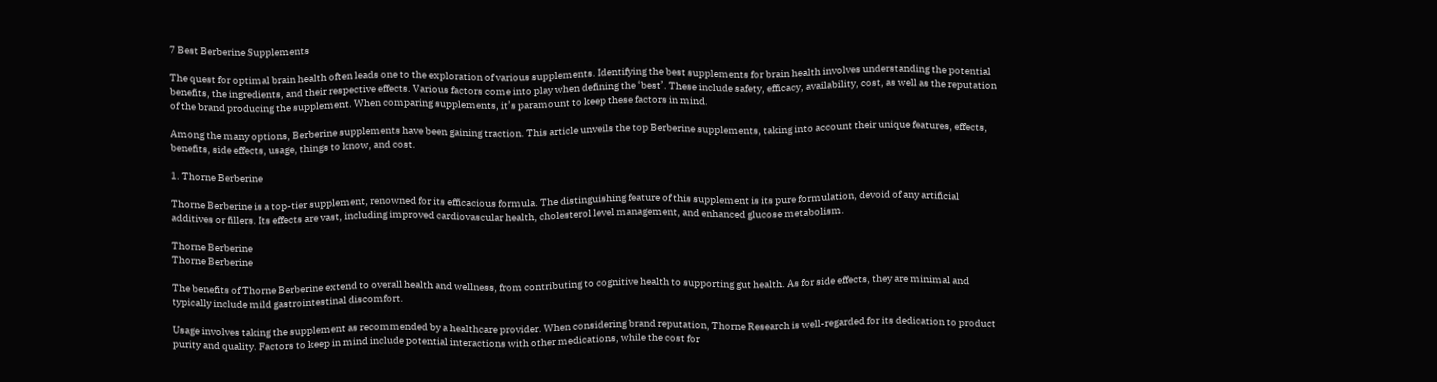7 Best Berberine Supplements

The quest for optimal brain health often leads one to the exploration of various supplements. Identifying the best supplements for brain health involves understanding the potential benefits, the ingredients, and their respective effects. Various factors come into play when defining the ‘best’. These include safety, efficacy, availability, cost, as well as the reputation of the brand producing the supplement. When comparing supplements, it’s paramount to keep these factors in mind.

Among the many options, Berberine supplements have been gaining traction. This article unveils the top Berberine supplements, taking into account their unique features, effects, benefits, side effects, usage, things to know, and cost.

1. Thorne Berberine

Thorne Berberine is a top-tier supplement, renowned for its efficacious formula. The distinguishing feature of this supplement is its pure formulation, devoid of any artificial additives or fillers. Its effects are vast, including improved cardiovascular health, cholesterol level management, and enhanced glucose metabolism.

Thorne Berberine
Thorne Berberine

The benefits of Thorne Berberine extend to overall health and wellness, from contributing to cognitive health to supporting gut health. As for side effects, they are minimal and typically include mild gastrointestinal discomfort.

Usage involves taking the supplement as recommended by a healthcare provider. When considering brand reputation, Thorne Research is well-regarded for its dedication to product purity and quality. Factors to keep in mind include potential interactions with other medications, while the cost for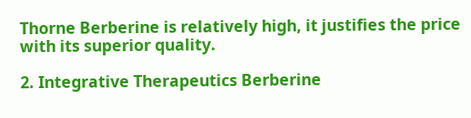Thorne Berberine is relatively high, it justifies the price with its superior quality.

2. Integrative Therapeutics Berberine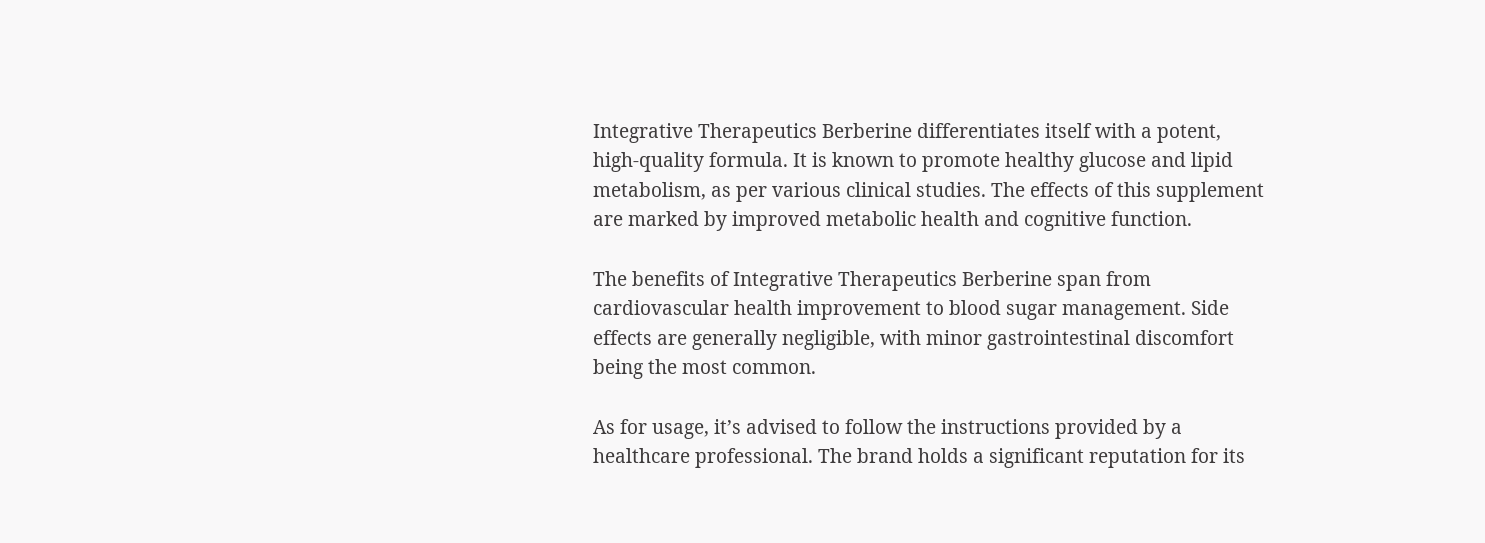Integrative Therapeutics Berberine differentiates itself with a potent, high-quality formula. It is known to promote healthy glucose and lipid metabolism, as per various clinical studies. The effects of this supplement are marked by improved metabolic health and cognitive function.

The benefits of Integrative Therapeutics Berberine span from cardiovascular health improvement to blood sugar management. Side effects are generally negligible, with minor gastrointestinal discomfort being the most common.

As for usage, it’s advised to follow the instructions provided by a healthcare professional. The brand holds a significant reputation for its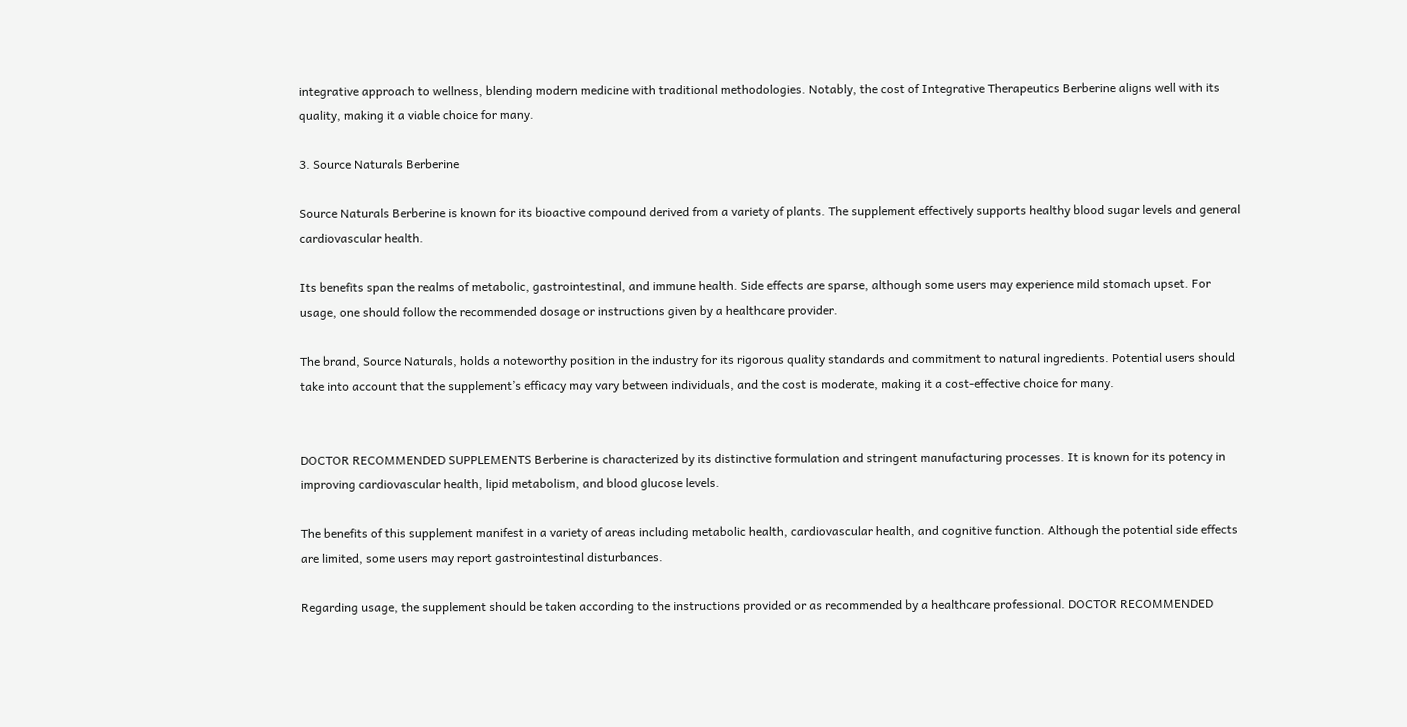integrative approach to wellness, blending modern medicine with traditional methodologies. Notably, the cost of Integrative Therapeutics Berberine aligns well with its quality, making it a viable choice for many.

3. Source Naturals Berberine

Source Naturals Berberine is known for its bioactive compound derived from a variety of plants. The supplement effectively supports healthy blood sugar levels and general cardiovascular health.

Its benefits span the realms of metabolic, gastrointestinal, and immune health. Side effects are sparse, although some users may experience mild stomach upset. For usage, one should follow the recommended dosage or instructions given by a healthcare provider.

The brand, Source Naturals, holds a noteworthy position in the industry for its rigorous quality standards and commitment to natural ingredients. Potential users should take into account that the supplement’s efficacy may vary between individuals, and the cost is moderate, making it a cost-effective choice for many.


DOCTOR RECOMMENDED SUPPLEMENTS Berberine is characterized by its distinctive formulation and stringent manufacturing processes. It is known for its potency in improving cardiovascular health, lipid metabolism, and blood glucose levels.

The benefits of this supplement manifest in a variety of areas including metabolic health, cardiovascular health, and cognitive function. Although the potential side effects are limited, some users may report gastrointestinal disturbances.

Regarding usage, the supplement should be taken according to the instructions provided or as recommended by a healthcare professional. DOCTOR RECOMMENDED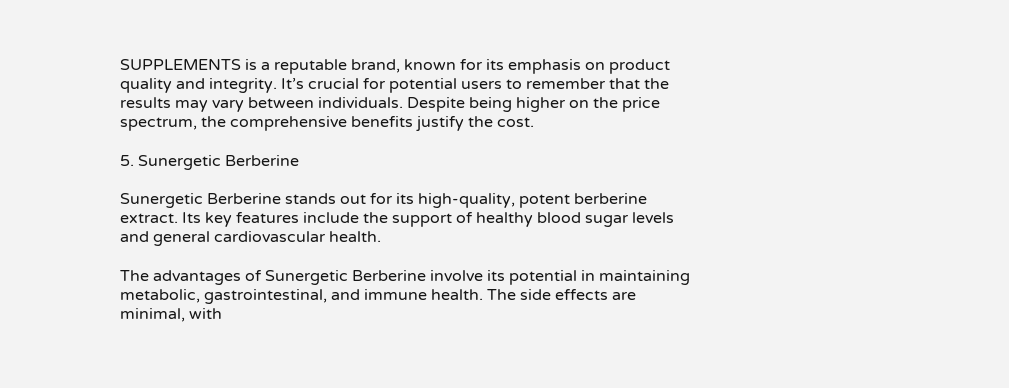SUPPLEMENTS is a reputable brand, known for its emphasis on product quality and integrity. It’s crucial for potential users to remember that the results may vary between individuals. Despite being higher on the price spectrum, the comprehensive benefits justify the cost.

5. Sunergetic Berberine

Sunergetic Berberine stands out for its high-quality, potent berberine extract. Its key features include the support of healthy blood sugar levels and general cardiovascular health.

The advantages of Sunergetic Berberine involve its potential in maintaining metabolic, gastrointestinal, and immune health. The side effects are minimal, with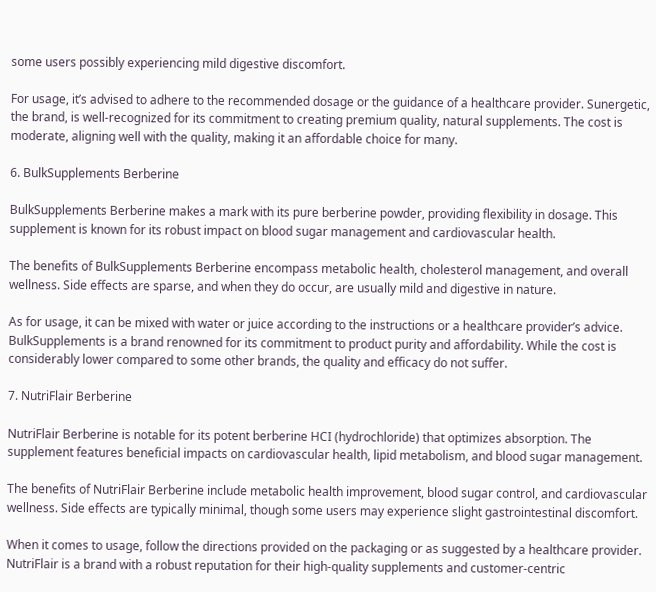some users possibly experiencing mild digestive discomfort.

For usage, it’s advised to adhere to the recommended dosage or the guidance of a healthcare provider. Sunergetic, the brand, is well-recognized for its commitment to creating premium quality, natural supplements. The cost is moderate, aligning well with the quality, making it an affordable choice for many.

6. BulkSupplements Berberine

BulkSupplements Berberine makes a mark with its pure berberine powder, providing flexibility in dosage. This supplement is known for its robust impact on blood sugar management and cardiovascular health.

The benefits of BulkSupplements Berberine encompass metabolic health, cholesterol management, and overall wellness. Side effects are sparse, and when they do occur, are usually mild and digestive in nature.

As for usage, it can be mixed with water or juice according to the instructions or a healthcare provider’s advice. BulkSupplements is a brand renowned for its commitment to product purity and affordability. While the cost is considerably lower compared to some other brands, the quality and efficacy do not suffer.

7. NutriFlair Berberine

NutriFlair Berberine is notable for its potent berberine HCI (hydrochloride) that optimizes absorption. The supplement features beneficial impacts on cardiovascular health, lipid metabolism, and blood sugar management.

The benefits of NutriFlair Berberine include metabolic health improvement, blood sugar control, and cardiovascular wellness. Side effects are typically minimal, though some users may experience slight gastrointestinal discomfort.

When it comes to usage, follow the directions provided on the packaging or as suggested by a healthcare provider. NutriFlair is a brand with a robust reputation for their high-quality supplements and customer-centric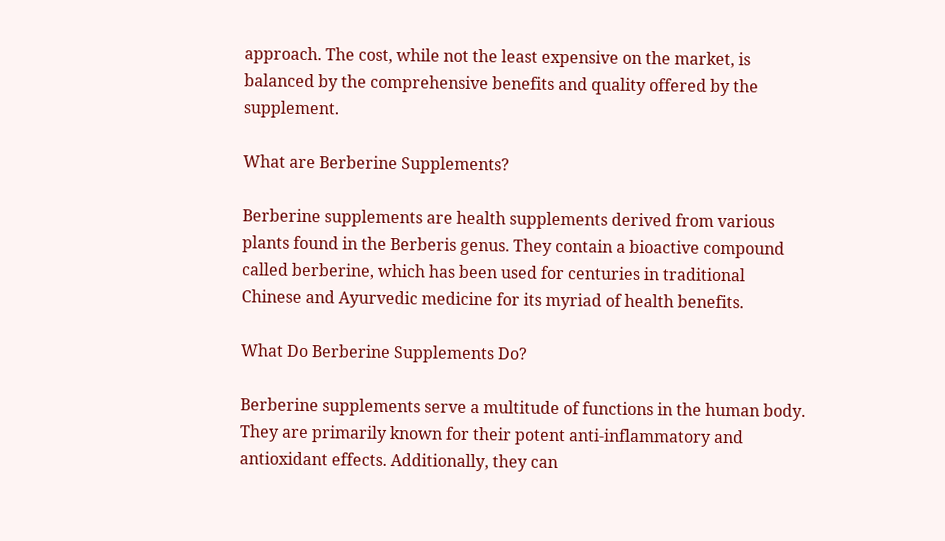approach. The cost, while not the least expensive on the market, is balanced by the comprehensive benefits and quality offered by the supplement.

What are Berberine Supplements?

Berberine supplements are health supplements derived from various plants found in the Berberis genus. They contain a bioactive compound called berberine, which has been used for centuries in traditional Chinese and Ayurvedic medicine for its myriad of health benefits.

What Do Berberine Supplements Do?

Berberine supplements serve a multitude of functions in the human body. They are primarily known for their potent anti-inflammatory and antioxidant effects. Additionally, they can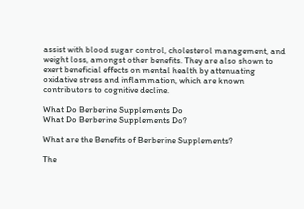assist with blood sugar control, cholesterol management, and weight loss, amongst other benefits. They are also shown to exert beneficial effects on mental health by attenuating oxidative stress and inflammation, which are known contributors to cognitive decline.

What Do Berberine Supplements Do
What Do Berberine Supplements Do?

What are the Benefits of Berberine Supplements?

The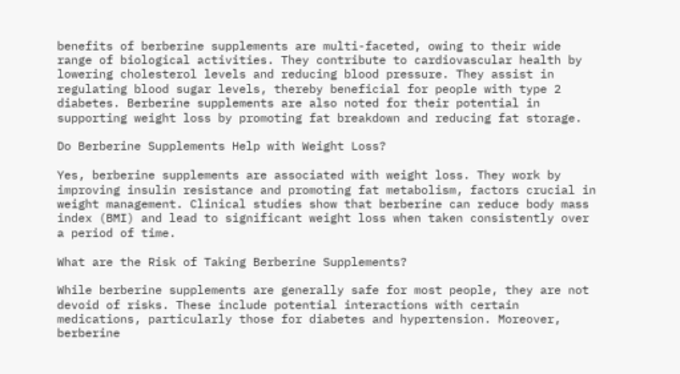benefits of berberine supplements are multi-faceted, owing to their wide range of biological activities. They contribute to cardiovascular health by lowering cholesterol levels and reducing blood pressure. They assist in regulating blood sugar levels, thereby beneficial for people with type 2 diabetes. Berberine supplements are also noted for their potential in supporting weight loss by promoting fat breakdown and reducing fat storage.

Do Berberine Supplements Help with Weight Loss?

Yes, berberine supplements are associated with weight loss. They work by improving insulin resistance and promoting fat metabolism, factors crucial in weight management. Clinical studies show that berberine can reduce body mass index (BMI) and lead to significant weight loss when taken consistently over a period of time.

What are the Risk of Taking Berberine Supplements?

While berberine supplements are generally safe for most people, they are not devoid of risks. These include potential interactions with certain medications, particularly those for diabetes and hypertension. Moreover, berberine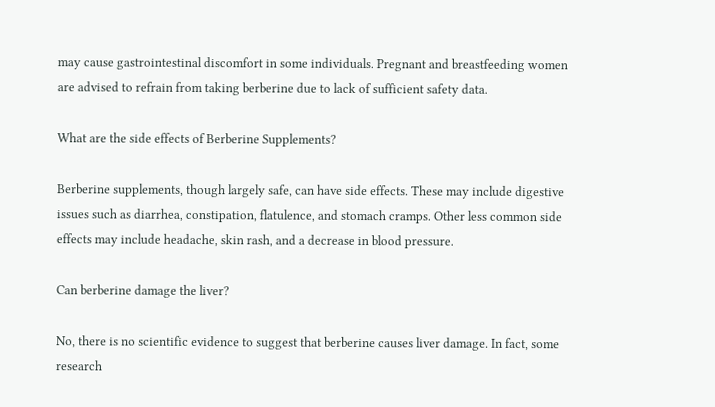may cause gastrointestinal discomfort in some individuals. Pregnant and breastfeeding women are advised to refrain from taking berberine due to lack of sufficient safety data.

What are the side effects of Berberine Supplements?

Berberine supplements, though largely safe, can have side effects. These may include digestive issues such as diarrhea, constipation, flatulence, and stomach cramps. Other less common side effects may include headache, skin rash, and a decrease in blood pressure.

Can berberine damage the liver?

No, there is no scientific evidence to suggest that berberine causes liver damage. In fact, some research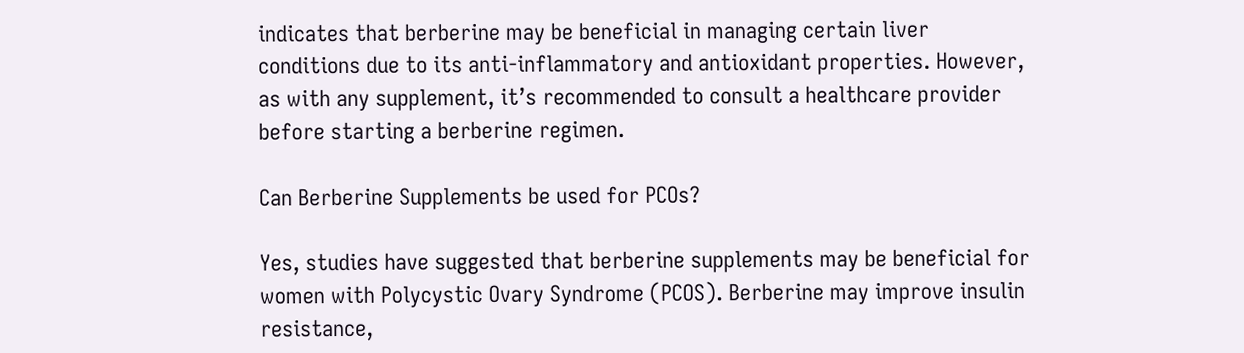indicates that berberine may be beneficial in managing certain liver conditions due to its anti-inflammatory and antioxidant properties. However, as with any supplement, it’s recommended to consult a healthcare provider before starting a berberine regimen.

Can Berberine Supplements be used for PCOs?

Yes, studies have suggested that berberine supplements may be beneficial for women with Polycystic Ovary Syndrome (PCOS). Berberine may improve insulin resistance,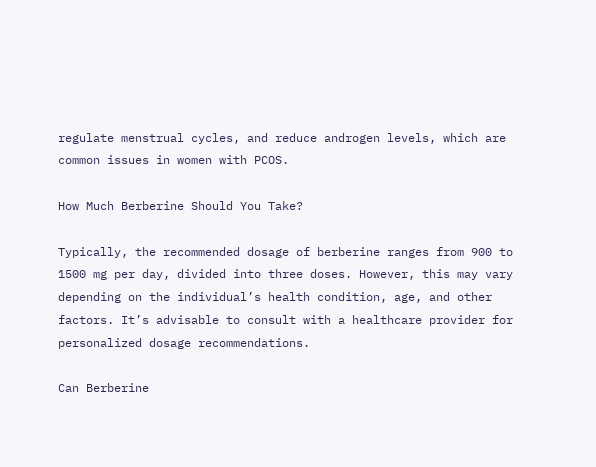regulate menstrual cycles, and reduce androgen levels, which are common issues in women with PCOS.

How Much Berberine Should You Take?

Typically, the recommended dosage of berberine ranges from 900 to 1500 mg per day, divided into three doses. However, this may vary depending on the individual’s health condition, age, and other factors. It’s advisable to consult with a healthcare provider for personalized dosage recommendations.

Can Berberine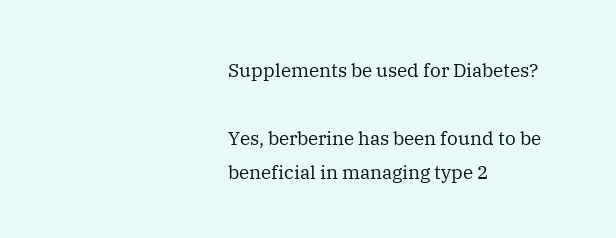Supplements be used for Diabetes?

Yes, berberine has been found to be beneficial in managing type 2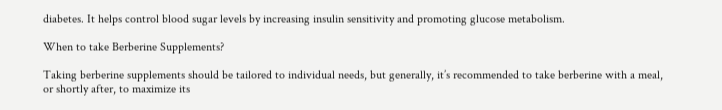diabetes. It helps control blood sugar levels by increasing insulin sensitivity and promoting glucose metabolism.

When to take Berberine Supplements?

Taking berberine supplements should be tailored to individual needs, but generally, it’s recommended to take berberine with a meal, or shortly after, to maximize its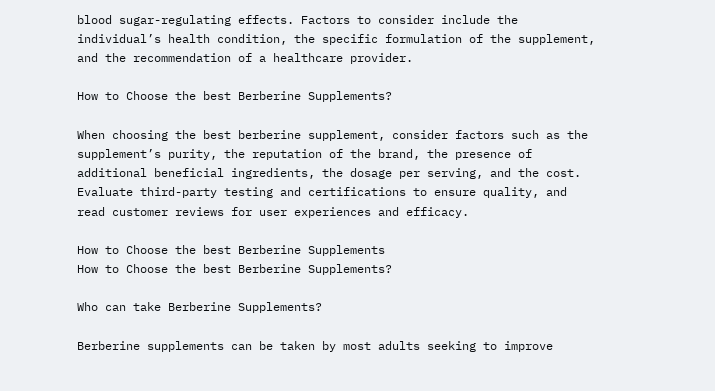blood sugar-regulating effects. Factors to consider include the individual’s health condition, the specific formulation of the supplement, and the recommendation of a healthcare provider.

How to Choose the best Berberine Supplements?

When choosing the best berberine supplement, consider factors such as the supplement’s purity, the reputation of the brand, the presence of additional beneficial ingredients, the dosage per serving, and the cost. Evaluate third-party testing and certifications to ensure quality, and read customer reviews for user experiences and efficacy.

How to Choose the best Berberine Supplements
How to Choose the best Berberine Supplements?

Who can take Berberine Supplements?

Berberine supplements can be taken by most adults seeking to improve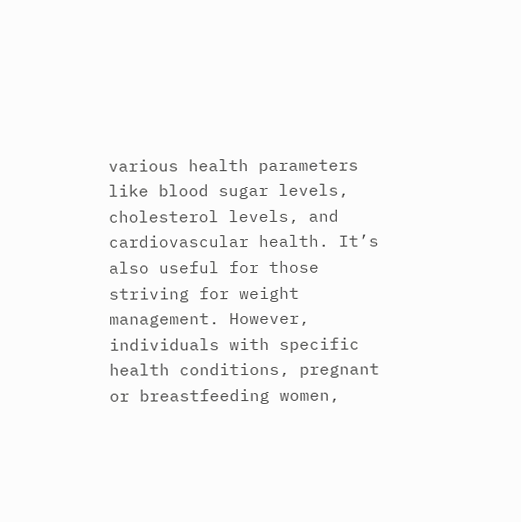various health parameters like blood sugar levels, cholesterol levels, and cardiovascular health. It’s also useful for those striving for weight management. However, individuals with specific health conditions, pregnant or breastfeeding women,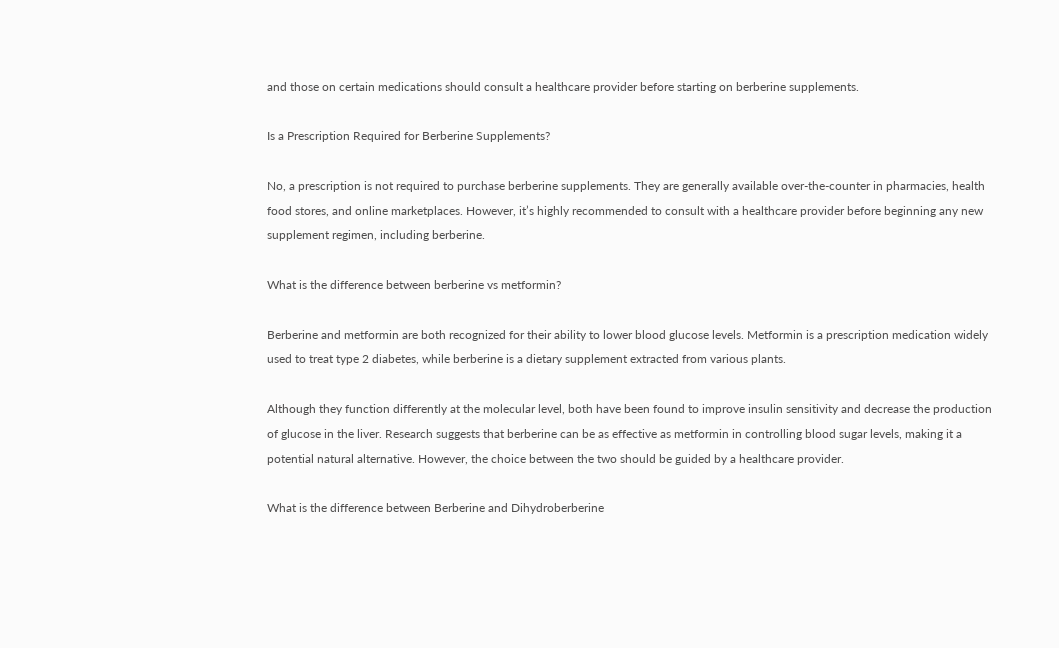and those on certain medications should consult a healthcare provider before starting on berberine supplements.

Is a Prescription Required for Berberine Supplements?

No, a prescription is not required to purchase berberine supplements. They are generally available over-the-counter in pharmacies, health food stores, and online marketplaces. However, it’s highly recommended to consult with a healthcare provider before beginning any new supplement regimen, including berberine.

What is the difference between berberine vs metformin?

Berberine and metformin are both recognized for their ability to lower blood glucose levels. Metformin is a prescription medication widely used to treat type 2 diabetes, while berberine is a dietary supplement extracted from various plants.

Although they function differently at the molecular level, both have been found to improve insulin sensitivity and decrease the production of glucose in the liver. Research suggests that berberine can be as effective as metformin in controlling blood sugar levels, making it a potential natural alternative. However, the choice between the two should be guided by a healthcare provider.

What is the difference between Berberine and Dihydroberberine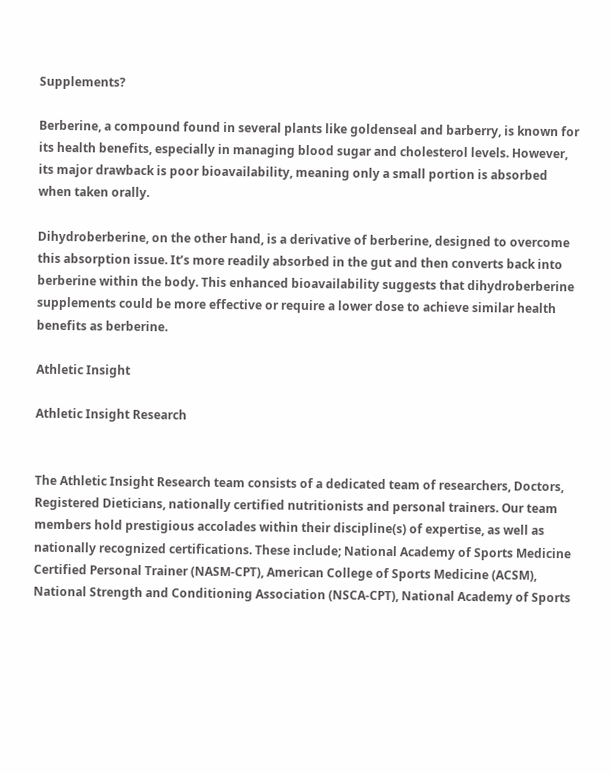Supplements?

Berberine, a compound found in several plants like goldenseal and barberry, is known for its health benefits, especially in managing blood sugar and cholesterol levels. However, its major drawback is poor bioavailability, meaning only a small portion is absorbed when taken orally.

Dihydroberberine, on the other hand, is a derivative of berberine, designed to overcome this absorption issue. It’s more readily absorbed in the gut and then converts back into berberine within the body. This enhanced bioavailability suggests that dihydroberberine supplements could be more effective or require a lower dose to achieve similar health benefits as berberine.

Athletic Insight

Athletic Insight Research


The Athletic Insight Research team consists of a dedicated team of researchers, Doctors, Registered Dieticians, nationally certified nutritionists and personal trainers. Our team members hold prestigious accolades within their discipline(s) of expertise, as well as nationally recognized certifications. These include; National Academy of Sports Medicine Certified Personal Trainer (NASM-CPT), American College of Sports Medicine (ACSM), National Strength and Conditioning Association (NSCA-CPT), National Academy of Sports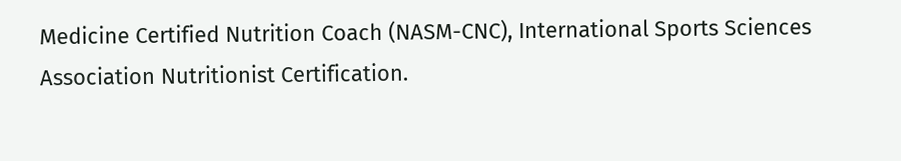Medicine Certified Nutrition Coach (NASM-CNC), International Sports Sciences Association Nutritionist Certification.